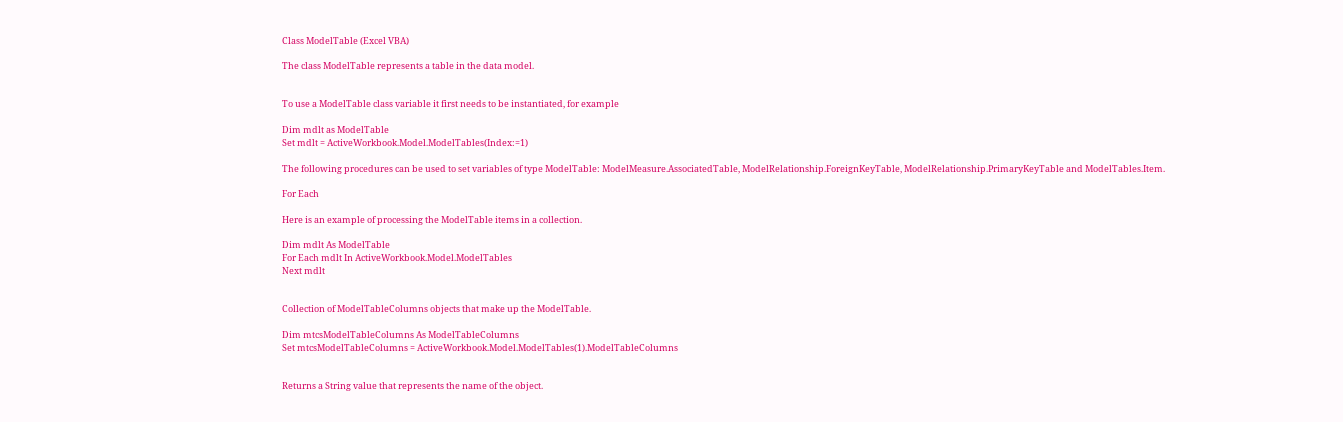Class ModelTable (Excel VBA)

The class ModelTable represents a table in the data model.


To use a ModelTable class variable it first needs to be instantiated, for example

Dim mdlt as ModelTable
Set mdlt = ActiveWorkbook.Model.ModelTables(Index:=1)

The following procedures can be used to set variables of type ModelTable: ModelMeasure.AssociatedTable, ModelRelationship.ForeignKeyTable, ModelRelationship.PrimaryKeyTable and ModelTables.Item.

For Each

Here is an example of processing the ModelTable items in a collection.

Dim mdlt As ModelTable
For Each mdlt In ActiveWorkbook.Model.ModelTables
Next mdlt


Collection of ModelTableColumns objects that make up the ModelTable.

Dim mtcsModelTableColumns As ModelTableColumns
Set mtcsModelTableColumns = ActiveWorkbook.Model.ModelTables(1).ModelTableColumns


Returns a String value that represents the name of the object.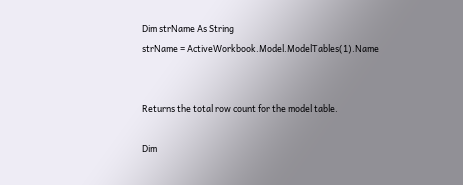Dim strName As String
strName = ActiveWorkbook.Model.ModelTables(1).Name


Returns the total row count for the model table.

Dim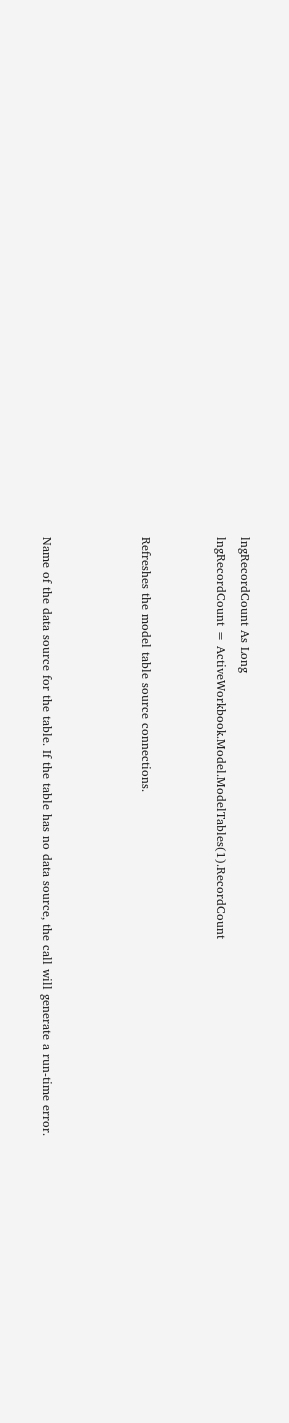lngRecordCount As Long
lngRecordCount = ActiveWorkbook.Model.ModelTables(1).RecordCount


Refreshes the model table source connections.



Name of the data source for the table. If the table has no data source, the call will generate a run-time error.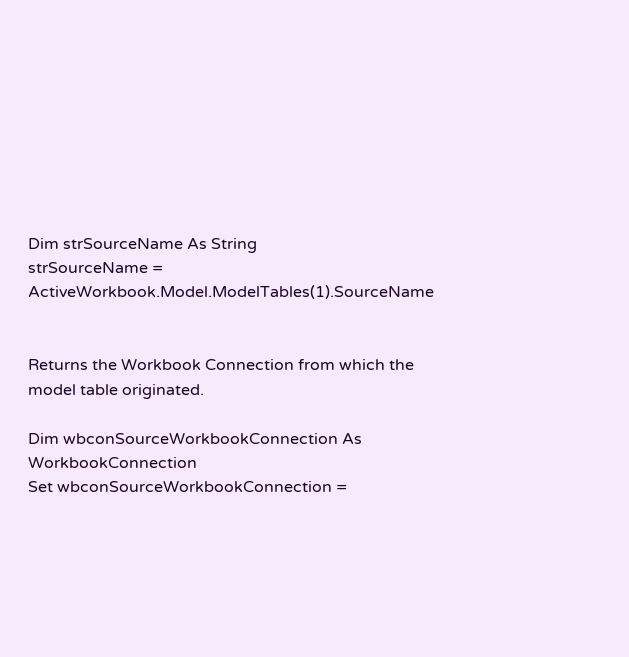Dim strSourceName As String
strSourceName = ActiveWorkbook.Model.ModelTables(1).SourceName


Returns the Workbook Connection from which the model table originated.

Dim wbconSourceWorkbookConnection As WorkbookConnection
Set wbconSourceWorkbookConnection =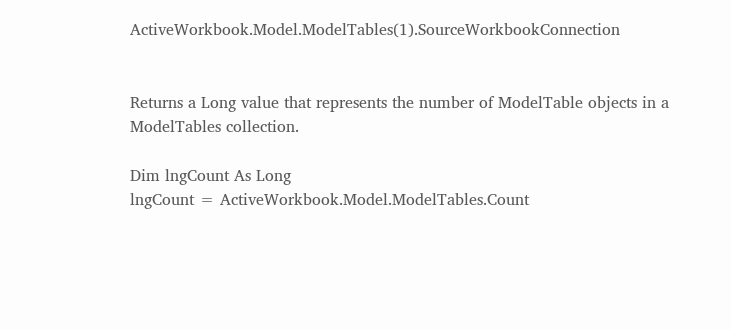ActiveWorkbook.Model.ModelTables(1).SourceWorkbookConnection


Returns a Long value that represents the number of ModelTable objects in a ModelTables collection.

Dim lngCount As Long
lngCount = ActiveWorkbook.Model.ModelTables.Count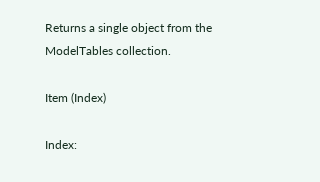Returns a single object from the ModelTables collection.

Item (Index)

Index: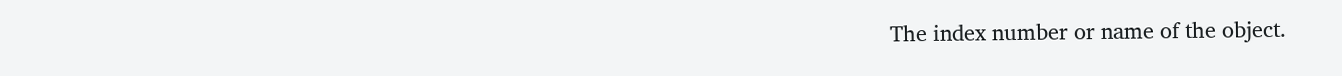The index number or name of the object.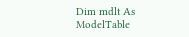Dim mdlt As ModelTable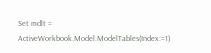Set mdlt = ActiveWorkbook.Model.ModelTables(Index:=1)